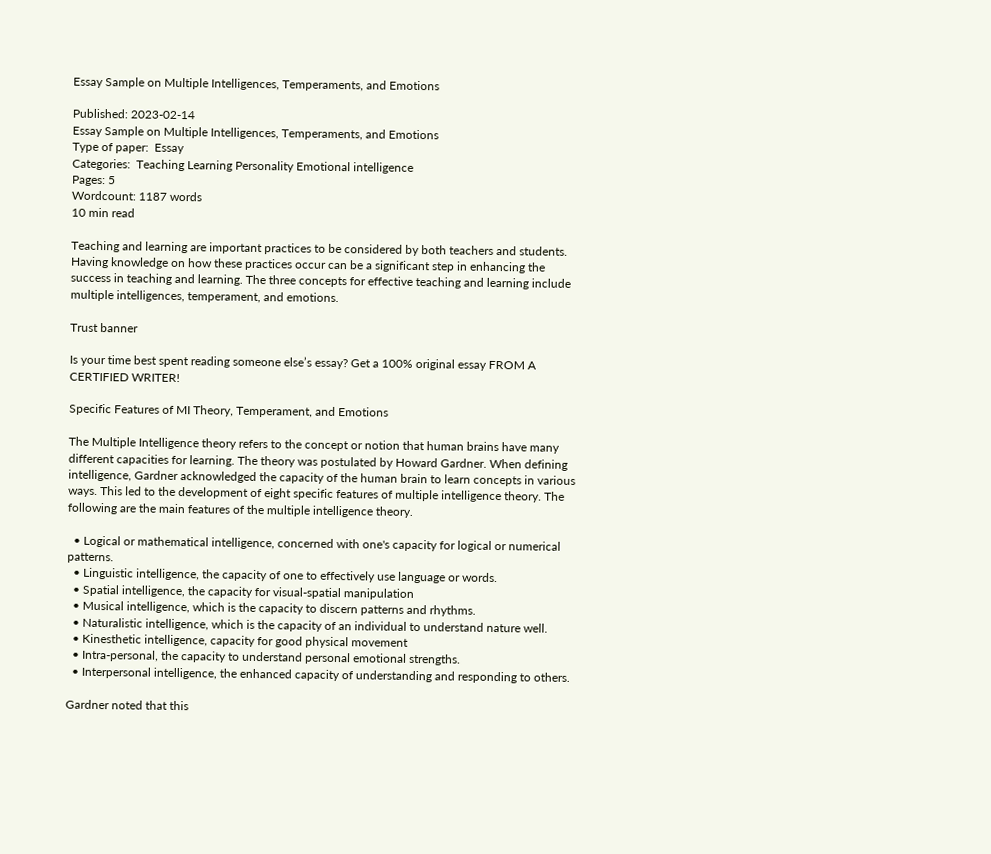Essay Sample on Multiple Intelligences, Temperaments, and Emotions

Published: 2023-02-14
Essay Sample on Multiple Intelligences, Temperaments, and Emotions
Type of paper:  Essay
Categories:  Teaching Learning Personality Emotional intelligence
Pages: 5
Wordcount: 1187 words
10 min read

Teaching and learning are important practices to be considered by both teachers and students. Having knowledge on how these practices occur can be a significant step in enhancing the success in teaching and learning. The three concepts for effective teaching and learning include multiple intelligences, temperament, and emotions.

Trust banner

Is your time best spent reading someone else’s essay? Get a 100% original essay FROM A CERTIFIED WRITER!

Specific Features of MI Theory, Temperament, and Emotions

The Multiple Intelligence theory refers to the concept or notion that human brains have many different capacities for learning. The theory was postulated by Howard Gardner. When defining intelligence, Gardner acknowledged the capacity of the human brain to learn concepts in various ways. This led to the development of eight specific features of multiple intelligence theory. The following are the main features of the multiple intelligence theory.

  • Logical or mathematical intelligence, concerned with one's capacity for logical or numerical patterns.
  • Linguistic intelligence, the capacity of one to effectively use language or words.
  • Spatial intelligence, the capacity for visual-spatial manipulation
  • Musical intelligence, which is the capacity to discern patterns and rhythms.
  • Naturalistic intelligence, which is the capacity of an individual to understand nature well.
  • Kinesthetic intelligence, capacity for good physical movement
  • Intra-personal, the capacity to understand personal emotional strengths.
  • Interpersonal intelligence, the enhanced capacity of understanding and responding to others.

Gardner noted that this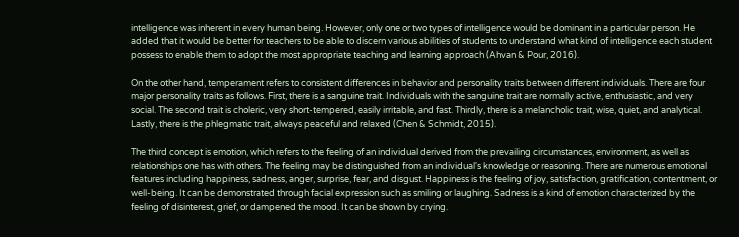intelligence was inherent in every human being. However, only one or two types of intelligence would be dominant in a particular person. He added that it would be better for teachers to be able to discern various abilities of students to understand what kind of intelligence each student possess to enable them to adopt the most appropriate teaching and learning approach (Ahvan & Pour, 2016).

On the other hand, temperament refers to consistent differences in behavior and personality traits between different individuals. There are four major personality traits as follows. First, there is a sanguine trait. Individuals with the sanguine trait are normally active, enthusiastic, and very social. The second trait is choleric, very short-tempered, easily irritable, and fast. Thirdly, there is a melancholic trait, wise, quiet, and analytical. Lastly, there is the phlegmatic trait, always peaceful and relaxed (Chen & Schmidt, 2015).

The third concept is emotion, which refers to the feeling of an individual derived from the prevailing circumstances, environment, as well as relationships one has with others. The feeling may be distinguished from an individual's knowledge or reasoning. There are numerous emotional features including happiness, sadness, anger, surprise, fear, and disgust. Happiness is the feeling of joy, satisfaction, gratification, contentment, or well-being. It can be demonstrated through facial expression such as smiling or laughing. Sadness is a kind of emotion characterized by the feeling of disinterest, grief, or dampened the mood. It can be shown by crying.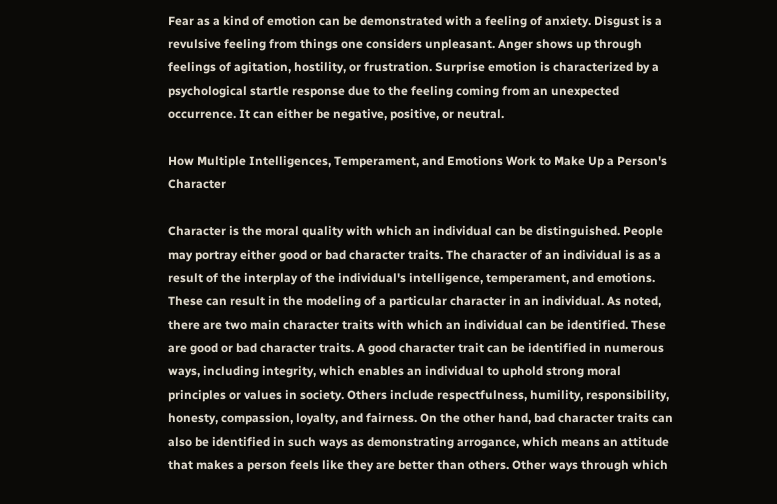Fear as a kind of emotion can be demonstrated with a feeling of anxiety. Disgust is a revulsive feeling from things one considers unpleasant. Anger shows up through feelings of agitation, hostility, or frustration. Surprise emotion is characterized by a psychological startle response due to the feeling coming from an unexpected occurrence. It can either be negative, positive, or neutral.

How Multiple Intelligences, Temperament, and Emotions Work to Make Up a Person's Character

Character is the moral quality with which an individual can be distinguished. People may portray either good or bad character traits. The character of an individual is as a result of the interplay of the individual's intelligence, temperament, and emotions. These can result in the modeling of a particular character in an individual. As noted, there are two main character traits with which an individual can be identified. These are good or bad character traits. A good character trait can be identified in numerous ways, including integrity, which enables an individual to uphold strong moral principles or values in society. Others include respectfulness, humility, responsibility, honesty, compassion, loyalty, and fairness. On the other hand, bad character traits can also be identified in such ways as demonstrating arrogance, which means an attitude that makes a person feels like they are better than others. Other ways through which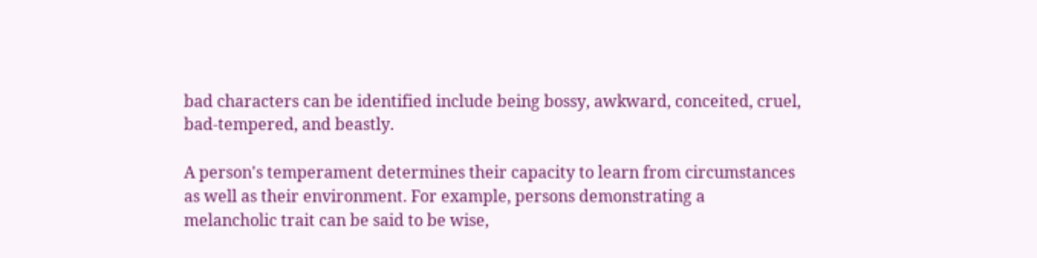bad characters can be identified include being bossy, awkward, conceited, cruel, bad-tempered, and beastly.

A person's temperament determines their capacity to learn from circumstances as well as their environment. For example, persons demonstrating a melancholic trait can be said to be wise,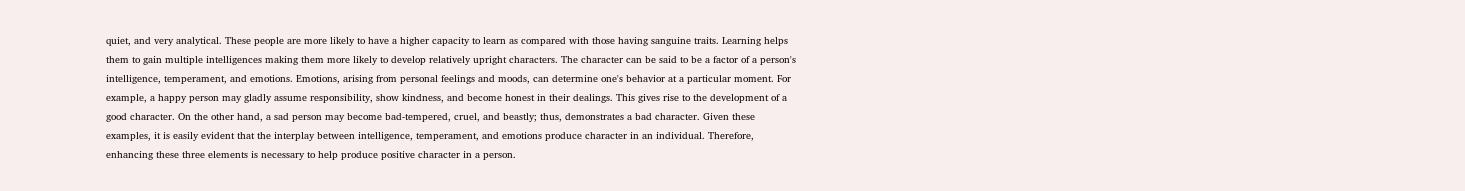quiet, and very analytical. These people are more likely to have a higher capacity to learn as compared with those having sanguine traits. Learning helps them to gain multiple intelligences making them more likely to develop relatively upright characters. The character can be said to be a factor of a person's intelligence, temperament, and emotions. Emotions, arising from personal feelings and moods, can determine one's behavior at a particular moment. For example, a happy person may gladly assume responsibility, show kindness, and become honest in their dealings. This gives rise to the development of a good character. On the other hand, a sad person may become bad-tempered, cruel, and beastly; thus, demonstrates a bad character. Given these examples, it is easily evident that the interplay between intelligence, temperament, and emotions produce character in an individual. Therefore, enhancing these three elements is necessary to help produce positive character in a person.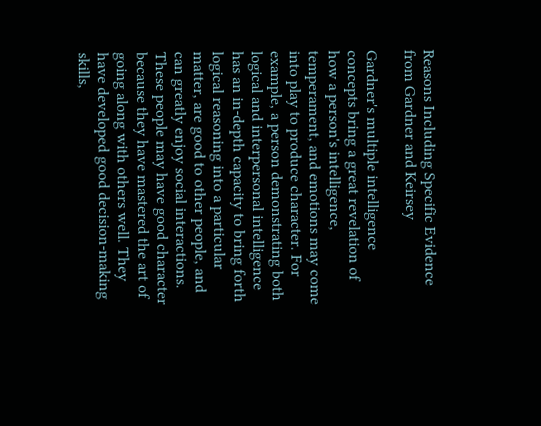Reasons Including Specific Evidence from Gardner and Keirsey

Gardner's multiple intelligence concepts bring a great revelation of how a person's intelligence, temperament, and emotions may come into play to produce character. For example, a person demonstrating both logical and interpersonal intelligence has an in-depth capacity to bring forth logical reasoning into a particular matter, are good to other people, and can greatly enjoy social interactions. These people may have good character because they have mastered the art of going along with others well. They have developed good decision-making skills,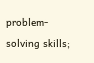problem-solving skills;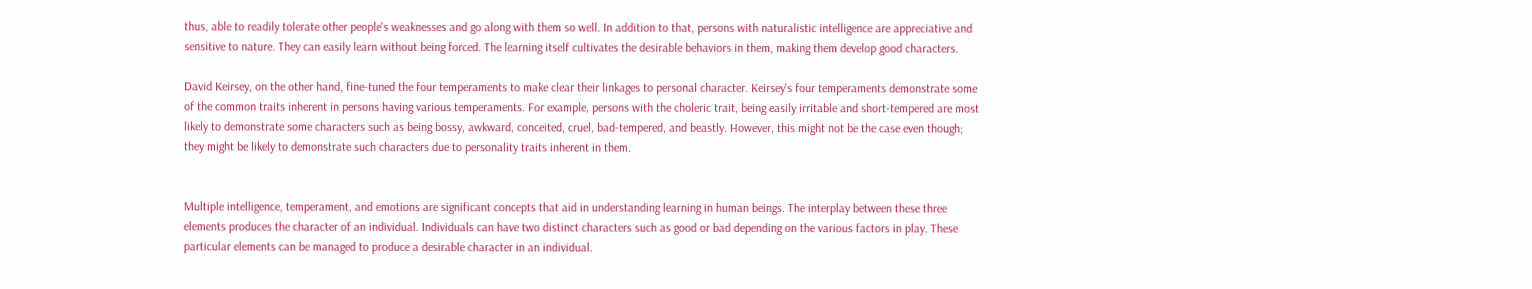thus, able to readily tolerate other people's weaknesses and go along with them so well. In addition to that, persons with naturalistic intelligence are appreciative and sensitive to nature. They can easily learn without being forced. The learning itself cultivates the desirable behaviors in them, making them develop good characters.

David Keirsey, on the other hand, fine-tuned the four temperaments to make clear their linkages to personal character. Keirsey's four temperaments demonstrate some of the common traits inherent in persons having various temperaments. For example, persons with the choleric trait, being easily irritable and short-tempered are most likely to demonstrate some characters such as being bossy, awkward, conceited, cruel, bad-tempered, and beastly. However, this might not be the case even though; they might be likely to demonstrate such characters due to personality traits inherent in them.


Multiple intelligence, temperament, and emotions are significant concepts that aid in understanding learning in human beings. The interplay between these three elements produces the character of an individual. Individuals can have two distinct characters such as good or bad depending on the various factors in play. These particular elements can be managed to produce a desirable character in an individual.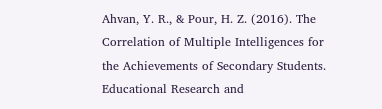Ahvan, Y. R., & Pour, H. Z. (2016). The Correlation of Multiple Intelligences for the Achievements of Secondary Students. Educational Research and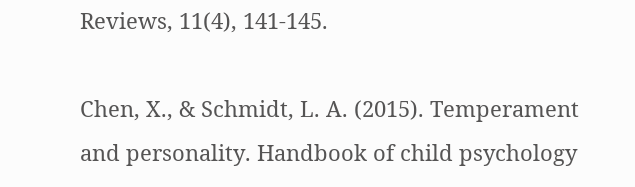Reviews, 11(4), 141-145.

Chen, X., & Schmidt, L. A. (2015). Temperament and personality. Handbook of child psychology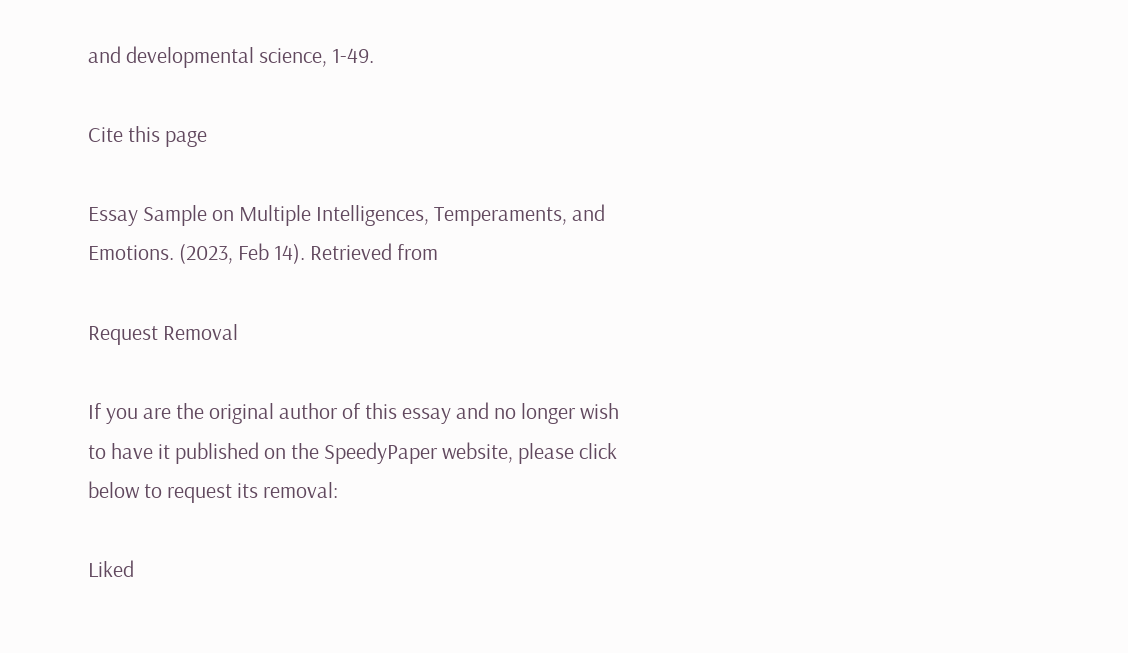and developmental science, 1-49.

Cite this page

Essay Sample on Multiple Intelligences, Temperaments, and Emotions. (2023, Feb 14). Retrieved from

Request Removal

If you are the original author of this essay and no longer wish to have it published on the SpeedyPaper website, please click below to request its removal:

Liked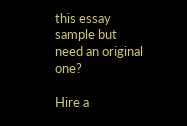this essay sample but need an original one?

Hire a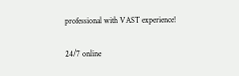professional with VAST experience!

24/7 online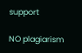support

NO plagiarism